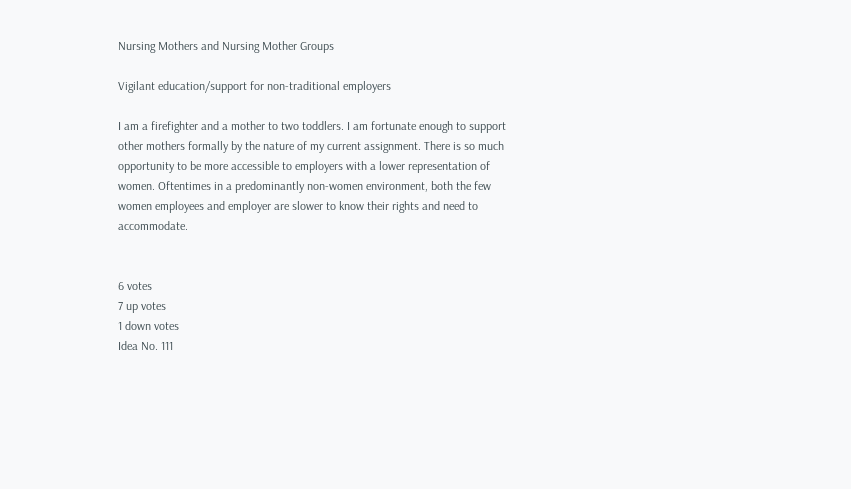Nursing Mothers and Nursing Mother Groups

Vigilant education/support for non-traditional employers

I am a firefighter and a mother to two toddlers. I am fortunate enough to support other mothers formally by the nature of my current assignment. There is so much opportunity to be more accessible to employers with a lower representation of women. Oftentimes in a predominantly non-women environment, both the few women employees and employer are slower to know their rights and need to accommodate.


6 votes
7 up votes
1 down votes
Idea No. 111